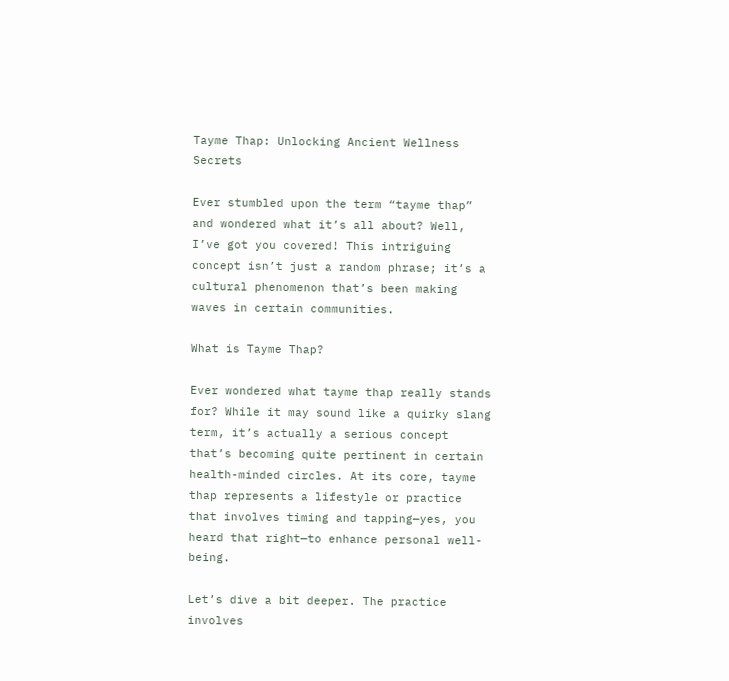Tayme Thap: Unlocking Ancient Wellness Secrets

Ever stumbled upon the term “tayme thap” and wondered what it’s all about? Well, I’ve got you covered! This intriguing concept isn’t just a random phrase; it’s a cultural phenomenon that’s been making waves in certain communities.

What is Tayme Thap?

Ever wondered what tayme thap really stands for? While it may sound like a quirky slang term, it’s actually a serious concept that’s becoming quite pertinent in certain health-minded circles. At its core, tayme thap represents a lifestyle or practice that involves timing and tapping—yes, you heard that right—to enhance personal well-being.

Let’s dive a bit deeper. The practice involves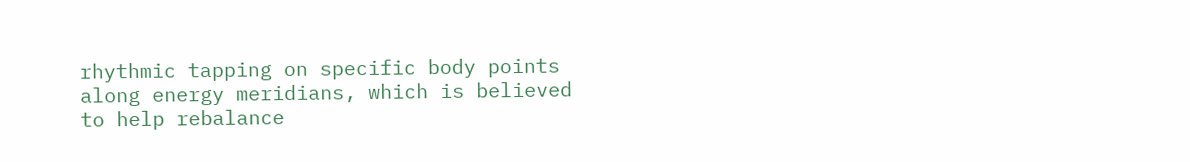rhythmic tapping on specific body points along energy meridians, which is believed to help rebalance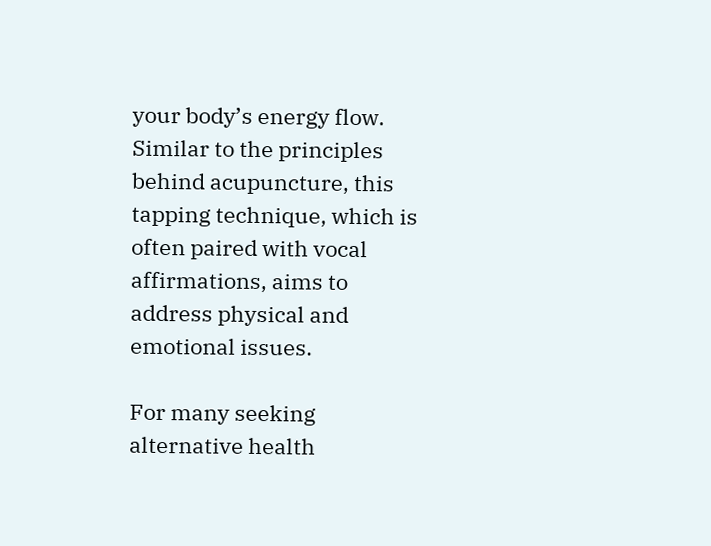your body’s energy flow. Similar to the principles behind acupuncture, this tapping technique, which is often paired with vocal affirmations, aims to address physical and emotional issues.

For many seeking alternative health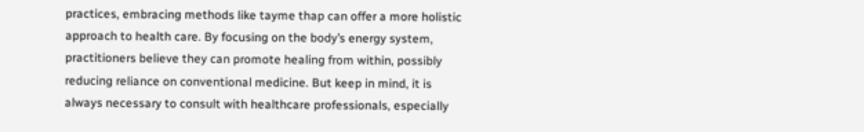practices, embracing methods like tayme thap can offer a more holistic approach to health care. By focusing on the body’s energy system, practitioners believe they can promote healing from within, possibly reducing reliance on conventional medicine. But keep in mind, it is always necessary to consult with healthcare professionals, especially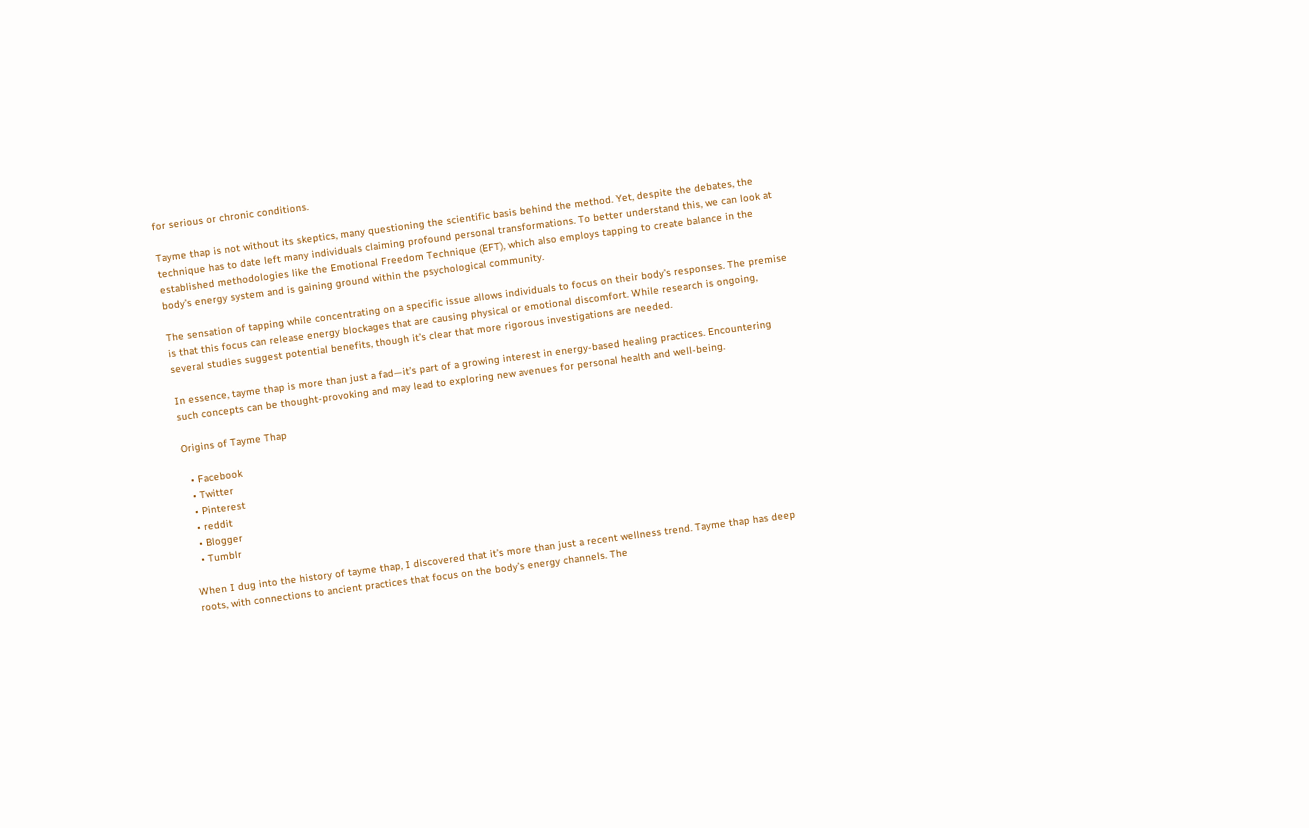for serious or chronic conditions.

Tayme thap is not without its skeptics, many questioning the scientific basis behind the method. Yet, despite the debates, the technique has to date left many individuals claiming profound personal transformations. To better understand this, we can look at established methodologies like the Emotional Freedom Technique (EFT), which also employs tapping to create balance in the body’s energy system and is gaining ground within the psychological community.

The sensation of tapping while concentrating on a specific issue allows individuals to focus on their body’s responses. The premise is that this focus can release energy blockages that are causing physical or emotional discomfort. While research is ongoing, several studies suggest potential benefits, though it’s clear that more rigorous investigations are needed.

In essence, tayme thap is more than just a fad—it’s part of a growing interest in energy-based healing practices. Encountering such concepts can be thought-provoking and may lead to exploring new avenues for personal health and well-being.

Origins of Tayme Thap

  • Facebook
  • Twitter
  • Pinterest
  • reddit
  • Blogger
  • Tumblr

When I dug into the history of tayme thap, I discovered that it’s more than just a recent wellness trend. Tayme thap has deep roots, with connections to ancient practices that focus on the body’s energy channels. The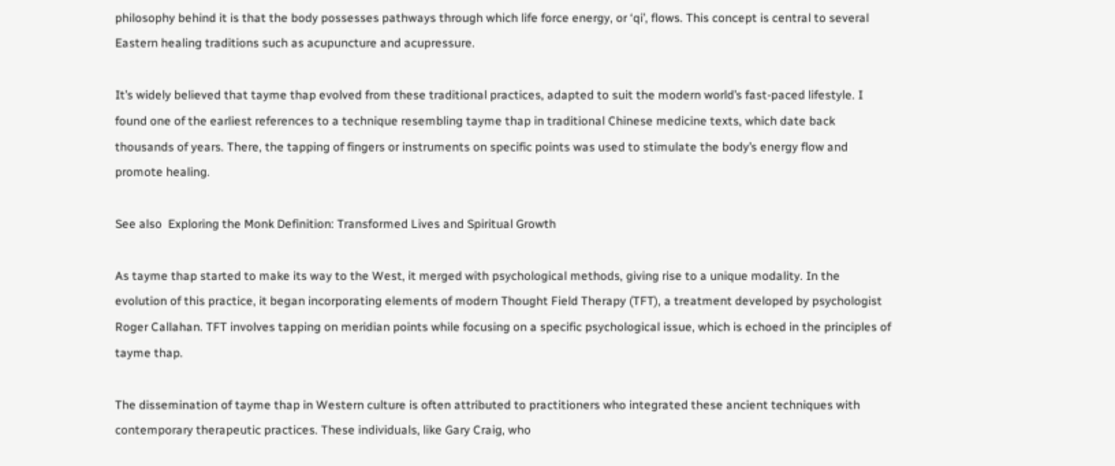philosophy behind it is that the body possesses pathways through which life force energy, or ‘qi’, flows. This concept is central to several Eastern healing traditions such as acupuncture and acupressure.

It’s widely believed that tayme thap evolved from these traditional practices, adapted to suit the modern world’s fast-paced lifestyle. I found one of the earliest references to a technique resembling tayme thap in traditional Chinese medicine texts, which date back thousands of years. There, the tapping of fingers or instruments on specific points was used to stimulate the body’s energy flow and promote healing.

See also  Exploring the Monk Definition: Transformed Lives and Spiritual Growth

As tayme thap started to make its way to the West, it merged with psychological methods, giving rise to a unique modality. In the evolution of this practice, it began incorporating elements of modern Thought Field Therapy (TFT), a treatment developed by psychologist Roger Callahan. TFT involves tapping on meridian points while focusing on a specific psychological issue, which is echoed in the principles of tayme thap.

The dissemination of tayme thap in Western culture is often attributed to practitioners who integrated these ancient techniques with contemporary therapeutic practices. These individuals, like Gary Craig, who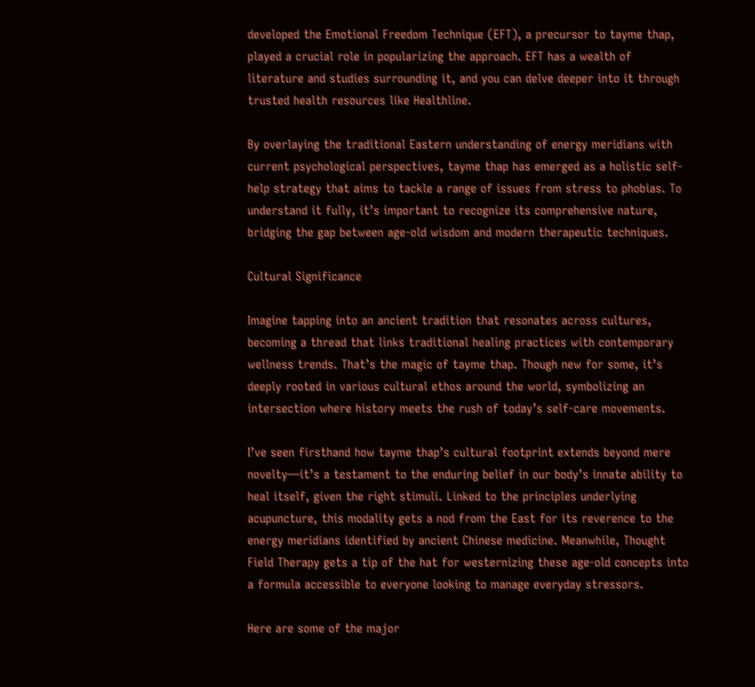developed the Emotional Freedom Technique (EFT), a precursor to tayme thap, played a crucial role in popularizing the approach. EFT has a wealth of literature and studies surrounding it, and you can delve deeper into it through trusted health resources like Healthline.

By overlaying the traditional Eastern understanding of energy meridians with current psychological perspectives, tayme thap has emerged as a holistic self-help strategy that aims to tackle a range of issues from stress to phobias. To understand it fully, it’s important to recognize its comprehensive nature, bridging the gap between age-old wisdom and modern therapeutic techniques.

Cultural Significance

Imagine tapping into an ancient tradition that resonates across cultures, becoming a thread that links traditional healing practices with contemporary wellness trends. That’s the magic of tayme thap. Though new for some, it’s deeply rooted in various cultural ethos around the world, symbolizing an intersection where history meets the rush of today’s self-care movements.

I’ve seen firsthand how tayme thap’s cultural footprint extends beyond mere novelty—it’s a testament to the enduring belief in our body’s innate ability to heal itself, given the right stimuli. Linked to the principles underlying acupuncture, this modality gets a nod from the East for its reverence to the energy meridians identified by ancient Chinese medicine. Meanwhile, Thought Field Therapy gets a tip of the hat for westernizing these age-old concepts into a formula accessible to everyone looking to manage everyday stressors.

Here are some of the major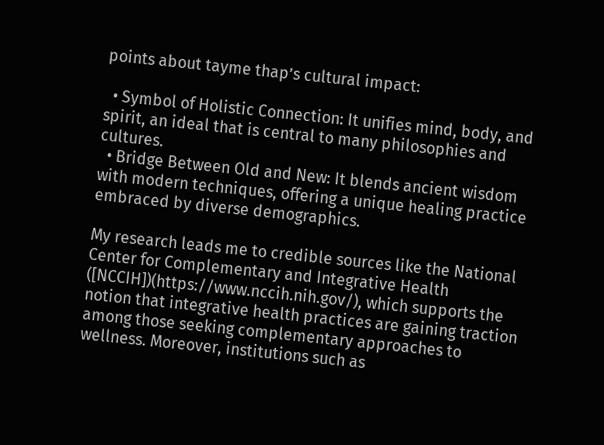points about tayme thap’s cultural impact:

  • Symbol of Holistic Connection: It unifies mind, body, and spirit, an ideal that is central to many philosophies and cultures.
  • Bridge Between Old and New: It blends ancient wisdom with modern techniques, offering a unique healing practice embraced by diverse demographics.

My research leads me to credible sources like the National Center for Complementary and Integrative Health ([NCCIH])(https://www.nccih.nih.gov/), which supports the notion that integrative health practices are gaining traction among those seeking complementary approaches to wellness. Moreover, institutions such as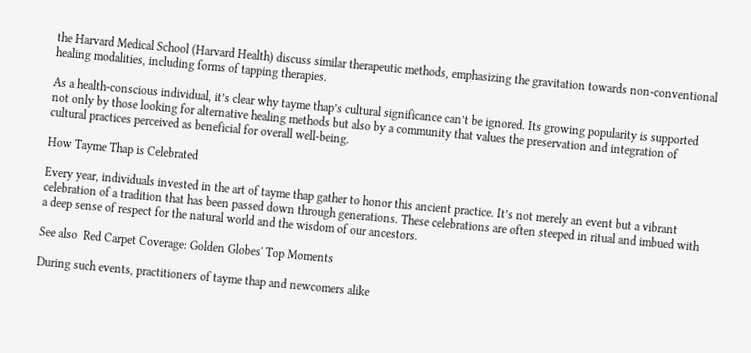the Harvard Medical School (Harvard Health) discuss similar therapeutic methods, emphasizing the gravitation towards non-conventional healing modalities, including forms of tapping therapies.

As a health-conscious individual, it’s clear why tayme thap’s cultural significance can’t be ignored. Its growing popularity is supported not only by those looking for alternative healing methods but also by a community that values the preservation and integration of cultural practices perceived as beneficial for overall well-being.

How Tayme Thap is Celebrated

Every year, individuals invested in the art of tayme thap gather to honor this ancient practice. It’s not merely an event but a vibrant celebration of a tradition that has been passed down through generations. These celebrations are often steeped in ritual and imbued with a deep sense of respect for the natural world and the wisdom of our ancestors.

See also  Red Carpet Coverage: Golden Globes' Top Moments

During such events, practitioners of tayme thap and newcomers alike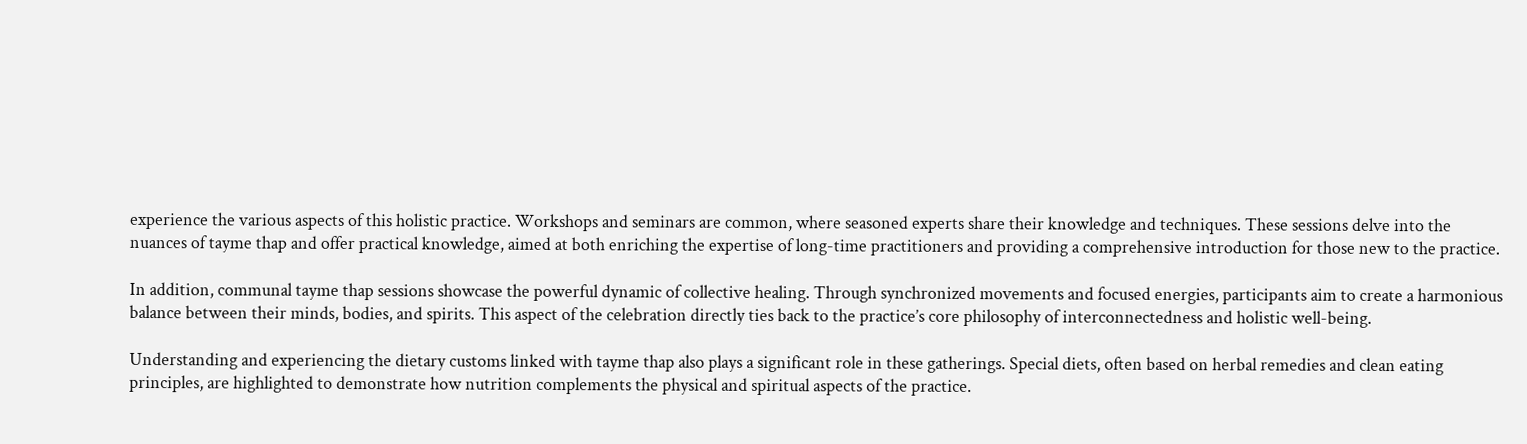experience the various aspects of this holistic practice. Workshops and seminars are common, where seasoned experts share their knowledge and techniques. These sessions delve into the nuances of tayme thap and offer practical knowledge, aimed at both enriching the expertise of long-time practitioners and providing a comprehensive introduction for those new to the practice.

In addition, communal tayme thap sessions showcase the powerful dynamic of collective healing. Through synchronized movements and focused energies, participants aim to create a harmonious balance between their minds, bodies, and spirits. This aspect of the celebration directly ties back to the practice’s core philosophy of interconnectedness and holistic well-being.

Understanding and experiencing the dietary customs linked with tayme thap also plays a significant role in these gatherings. Special diets, often based on herbal remedies and clean eating principles, are highlighted to demonstrate how nutrition complements the physical and spiritual aspects of the practice.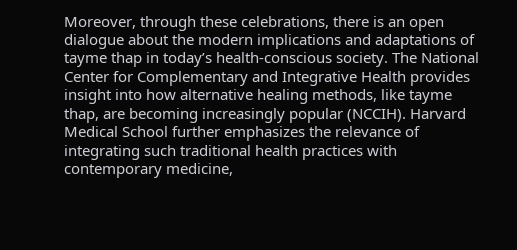Moreover, through these celebrations, there is an open dialogue about the modern implications and adaptations of tayme thap in today’s health-conscious society. The National Center for Complementary and Integrative Health provides insight into how alternative healing methods, like tayme thap, are becoming increasingly popular (NCCIH). Harvard Medical School further emphasizes the relevance of integrating such traditional health practices with contemporary medicine,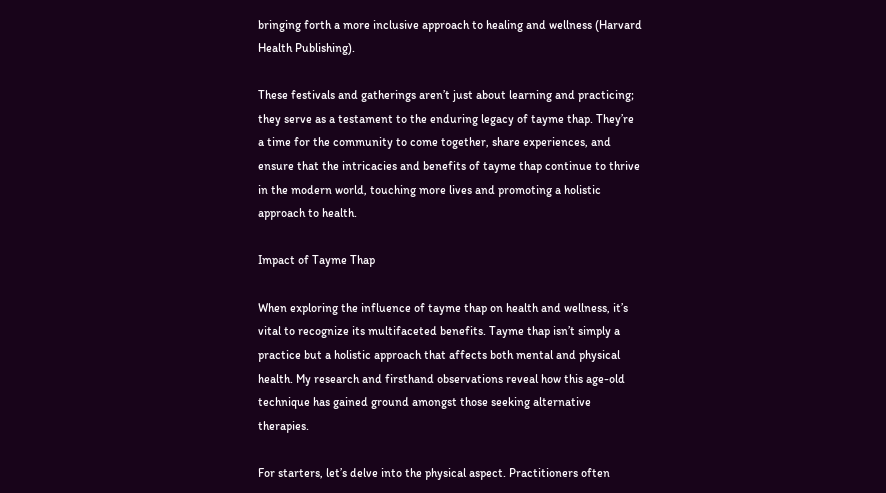bringing forth a more inclusive approach to healing and wellness (Harvard Health Publishing).

These festivals and gatherings aren’t just about learning and practicing; they serve as a testament to the enduring legacy of tayme thap. They’re a time for the community to come together, share experiences, and ensure that the intricacies and benefits of tayme thap continue to thrive in the modern world, touching more lives and promoting a holistic approach to health.

Impact of Tayme Thap

When exploring the influence of tayme thap on health and wellness, it’s vital to recognize its multifaceted benefits. Tayme thap isn’t simply a practice but a holistic approach that affects both mental and physical health. My research and firsthand observations reveal how this age-old technique has gained ground amongst those seeking alternative therapies.

For starters, let’s delve into the physical aspect. Practitioners often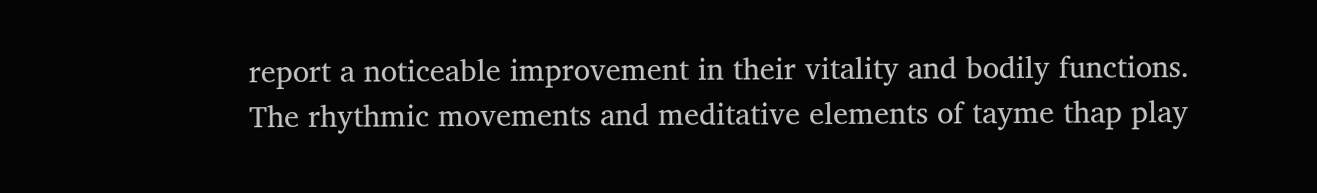report a noticeable improvement in their vitality and bodily functions. The rhythmic movements and meditative elements of tayme thap play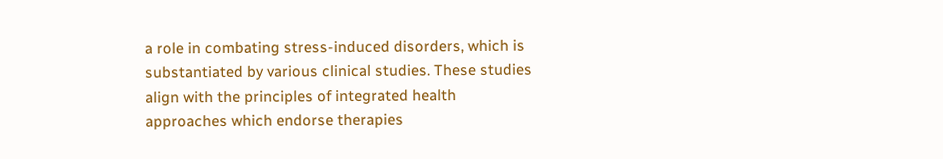a role in combating stress-induced disorders, which is substantiated by various clinical studies. These studies align with the principles of integrated health approaches which endorse therapies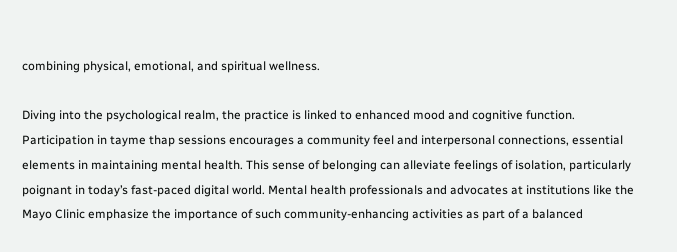combining physical, emotional, and spiritual wellness.

Diving into the psychological realm, the practice is linked to enhanced mood and cognitive function. Participation in tayme thap sessions encourages a community feel and interpersonal connections, essential elements in maintaining mental health. This sense of belonging can alleviate feelings of isolation, particularly poignant in today’s fast-paced digital world. Mental health professionals and advocates at institutions like the Mayo Clinic emphasize the importance of such community-enhancing activities as part of a balanced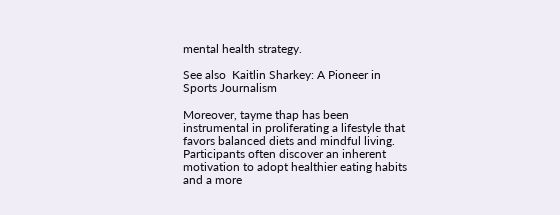mental health strategy.

See also  Kaitlin Sharkey: A Pioneer in Sports Journalism

Moreover, tayme thap has been instrumental in proliferating a lifestyle that favors balanced diets and mindful living. Participants often discover an inherent motivation to adopt healthier eating habits and a more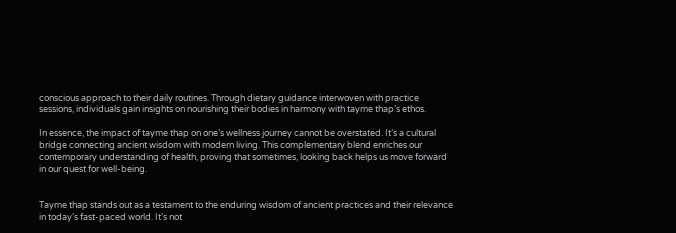conscious approach to their daily routines. Through dietary guidance interwoven with practice sessions, individuals gain insights on nourishing their bodies in harmony with tayme thap’s ethos.

In essence, the impact of tayme thap on one’s wellness journey cannot be overstated. It’s a cultural bridge connecting ancient wisdom with modern living. This complementary blend enriches our contemporary understanding of health, proving that sometimes, looking back helps us move forward in our quest for well-being.


Tayme thap stands out as a testament to the enduring wisdom of ancient practices and their relevance in today’s fast-paced world. It’s not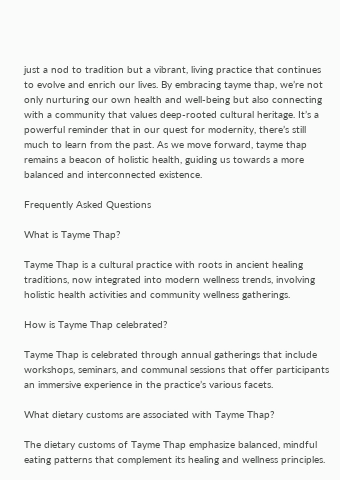just a nod to tradition but a vibrant, living practice that continues to evolve and enrich our lives. By embracing tayme thap, we’re not only nurturing our own health and well-being but also connecting with a community that values deep-rooted cultural heritage. It’s a powerful reminder that in our quest for modernity, there’s still much to learn from the past. As we move forward, tayme thap remains a beacon of holistic health, guiding us towards a more balanced and interconnected existence.

Frequently Asked Questions

What is Tayme Thap?

Tayme Thap is a cultural practice with roots in ancient healing traditions, now integrated into modern wellness trends, involving holistic health activities and community wellness gatherings.

How is Tayme Thap celebrated?

Tayme Thap is celebrated through annual gatherings that include workshops, seminars, and communal sessions that offer participants an immersive experience in the practice’s various facets.

What dietary customs are associated with Tayme Thap?

The dietary customs of Tayme Thap emphasize balanced, mindful eating patterns that complement its healing and wellness principles.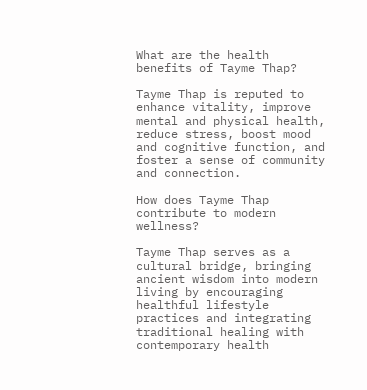What are the health benefits of Tayme Thap?

Tayme Thap is reputed to enhance vitality, improve mental and physical health, reduce stress, boost mood and cognitive function, and foster a sense of community and connection.

How does Tayme Thap contribute to modern wellness?

Tayme Thap serves as a cultural bridge, bringing ancient wisdom into modern living by encouraging healthful lifestyle practices and integrating traditional healing with contemporary health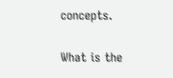concepts.

What is the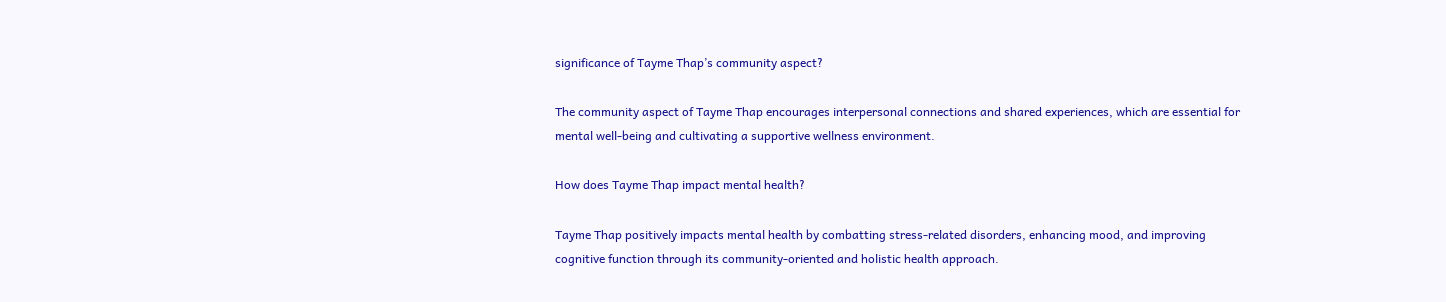significance of Tayme Thap’s community aspect?

The community aspect of Tayme Thap encourages interpersonal connections and shared experiences, which are essential for mental well-being and cultivating a supportive wellness environment.

How does Tayme Thap impact mental health?

Tayme Thap positively impacts mental health by combatting stress-related disorders, enhancing mood, and improving cognitive function through its community-oriented and holistic health approach.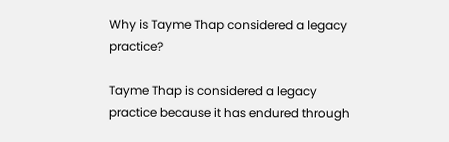Why is Tayme Thap considered a legacy practice?

Tayme Thap is considered a legacy practice because it has endured through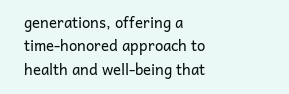generations, offering a time-honored approach to health and well-being that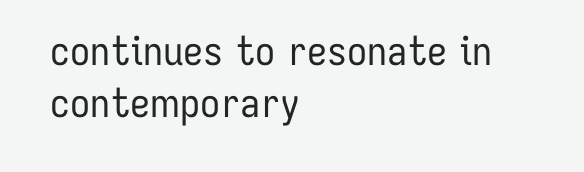continues to resonate in contemporary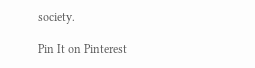society.

Pin It on Pinterest